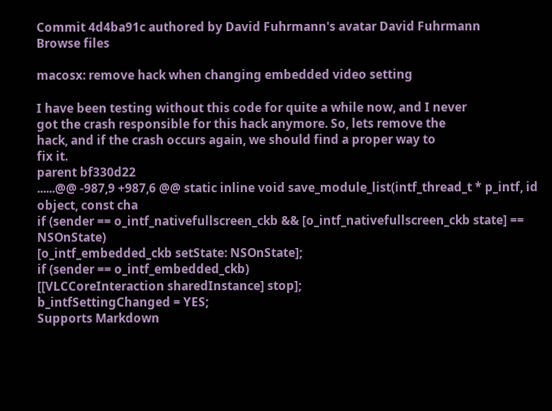Commit 4d4ba91c authored by David Fuhrmann's avatar David Fuhrmann
Browse files

macosx: remove hack when changing embedded video setting

I have been testing without this code for quite a while now, and I never
got the crash responsible for this hack anymore. So, lets remove the
hack, and if the crash occurs again, we should find a proper way to
fix it.
parent bf330d22
......@@ -987,9 +987,6 @@ static inline void save_module_list(intf_thread_t * p_intf, id object, const cha
if (sender == o_intf_nativefullscreen_ckb && [o_intf_nativefullscreen_ckb state] == NSOnState)
[o_intf_embedded_ckb setState: NSOnState];
if (sender == o_intf_embedded_ckb)
[[VLCCoreInteraction sharedInstance] stop];
b_intfSettingChanged = YES;
Supports Markdown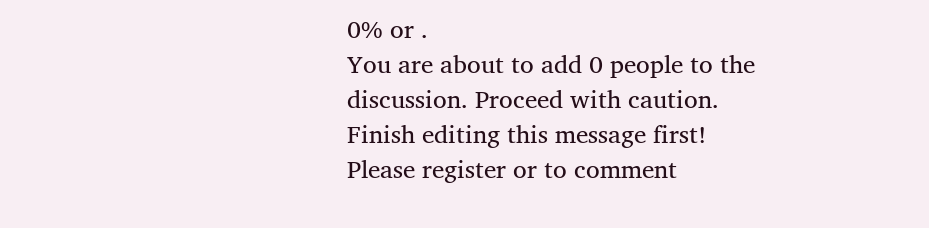0% or .
You are about to add 0 people to the discussion. Proceed with caution.
Finish editing this message first!
Please register or to comment